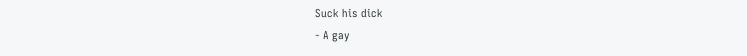Suck his dick
- A gay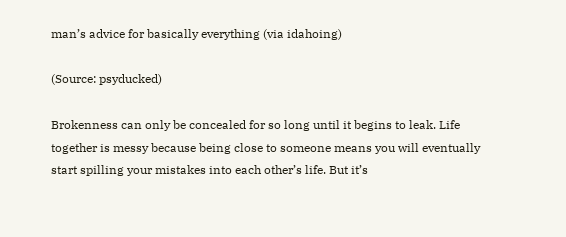man’s advice for basically everything (via idahoing)

(Source: psyducked)

Brokenness can only be concealed for so long until it begins to leak. Life together is messy because being close to someone means you will eventually start spilling your mistakes into each other’s life. But it’s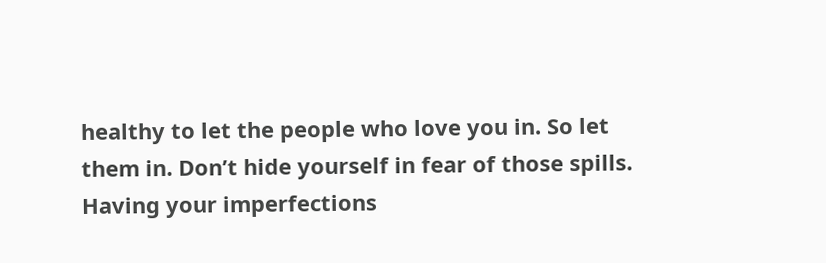healthy to let the people who love you in. So let them in. Don’t hide yourself in fear of those spills. Having your imperfections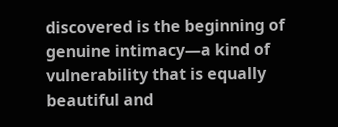discovered is the beginning of genuine intimacy—a kind of vulnerability that is equally beautiful and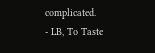complicated.
- LB, To Taste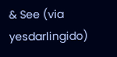& See (via yesdarlingido)